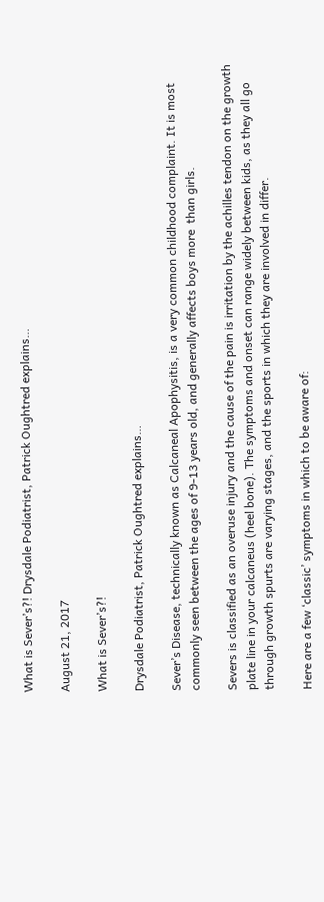What is Sever’s?! Drysdale Podiatrist, Patrick Oughtred explains…

August 21, 2017

What is Sever’s?!

Drysdale Podiatrist, Patrick Oughtred explains…

Sever’s Disease, technically known as Calcaneal Apophysitis, is a very common childhood complaint. It is most commonly seen between the ages of 9-13 years old, and generally affects boys more  than girls.

Severs is classified as an overuse injury and the cause of the pain is irritation by the achilles tendon on the growth plate line in your calcaneus (heel bone). The symptoms and onset can range widely between kids, as they all go through growth spurts are varying stages, and the sports in which they are involved in differ.

Here are a few ‘classic’ symptoms in which to be aware of: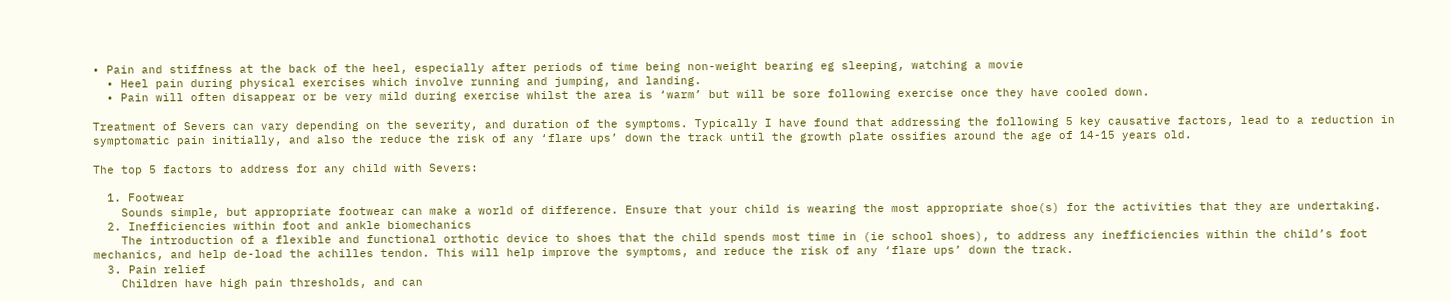• Pain and stiffness at the back of the heel, especially after periods of time being non-weight bearing eg sleeping, watching a movie
  • Heel pain during physical exercises which involve running and jumping, and landing.
  • Pain will often disappear or be very mild during exercise whilst the area is ‘warm’ but will be sore following exercise once they have cooled down.

Treatment of Severs can vary depending on the severity, and duration of the symptoms. Typically I have found that addressing the following 5 key causative factors, lead to a reduction in symptomatic pain initially, and also the reduce the risk of any ‘flare ups’ down the track until the growth plate ossifies around the age of 14-15 years old.

The top 5 factors to address for any child with Severs:

  1. Footwear
    Sounds simple, but appropriate footwear can make a world of difference. Ensure that your child is wearing the most appropriate shoe(s) for the activities that they are undertaking.
  2. Inefficiencies within foot and ankle biomechanics
    The introduction of a flexible and functional orthotic device to shoes that the child spends most time in (ie school shoes), to address any inefficiencies within the child’s foot mechanics, and help de-load the achilles tendon. This will help improve the symptoms, and reduce the risk of any ‘flare ups’ down the track.
  3. Pain relief
    Children have high pain thresholds, and can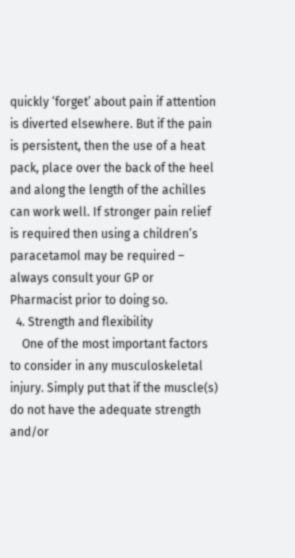quickly ‘forget’ about pain if attention is diverted elsewhere. But if the pain is persistent, then the use of a heat pack, place over the back of the heel and along the length of the achilles can work well. If stronger pain relief is required then using a children’s paracetamol may be required – always consult your GP or Pharmacist prior to doing so.
  4. Strength and flexibility
    One of the most important factors to consider in any musculoskeletal injury. Simply put that if the muscle(s) do not have the adequate strength and/or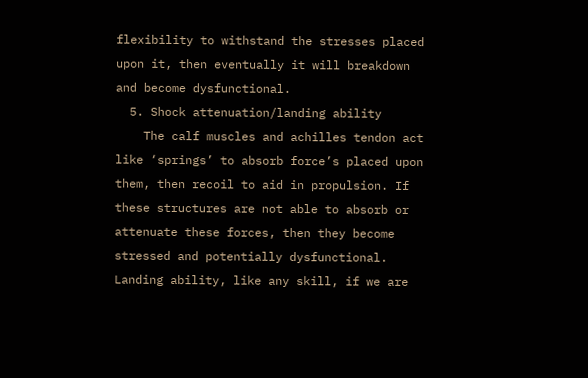flexibility to withstand the stresses placed upon it, then eventually it will breakdown and become dysfunctional.
  5. Shock attenuation/landing ability
    The calf muscles and achilles tendon act like ‘springs’ to absorb force’s placed upon them, then recoil to aid in propulsion. If these structures are not able to absorb or attenuate these forces, then they become stressed and potentially dysfunctional. Landing ability, like any skill, if we are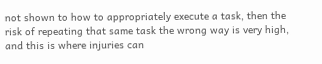not shown to how to appropriately execute a task, then the risk of repeating that same task the wrong way is very high, and this is where injuries can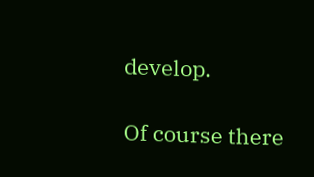develop.

Of course there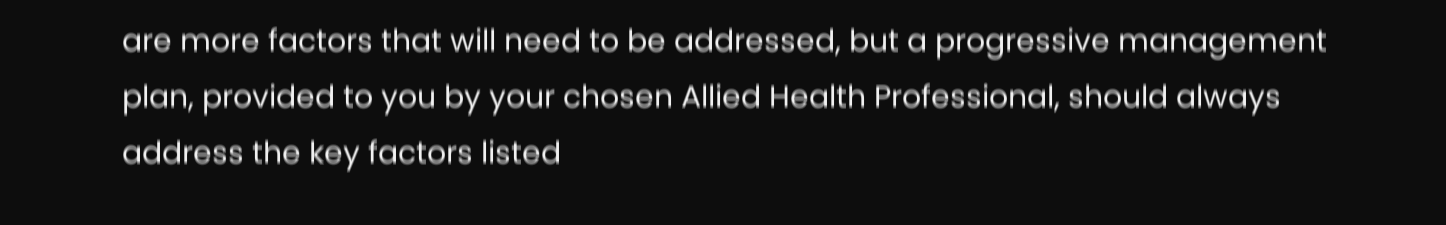are more factors that will need to be addressed, but a progressive management plan, provided to you by your chosen Allied Health Professional, should always address the key factors listed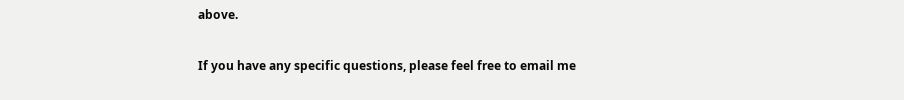above.

If you have any specific questions, please feel free to email me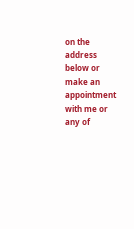on the address below or make an appointment with me or any of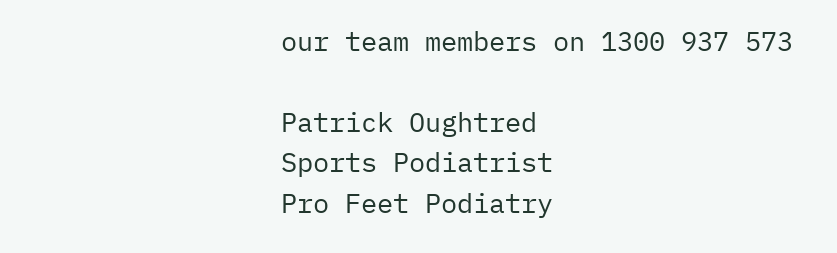our team members on 1300 937 573

Patrick Oughtred
Sports Podiatrist
Pro Feet Podiatry